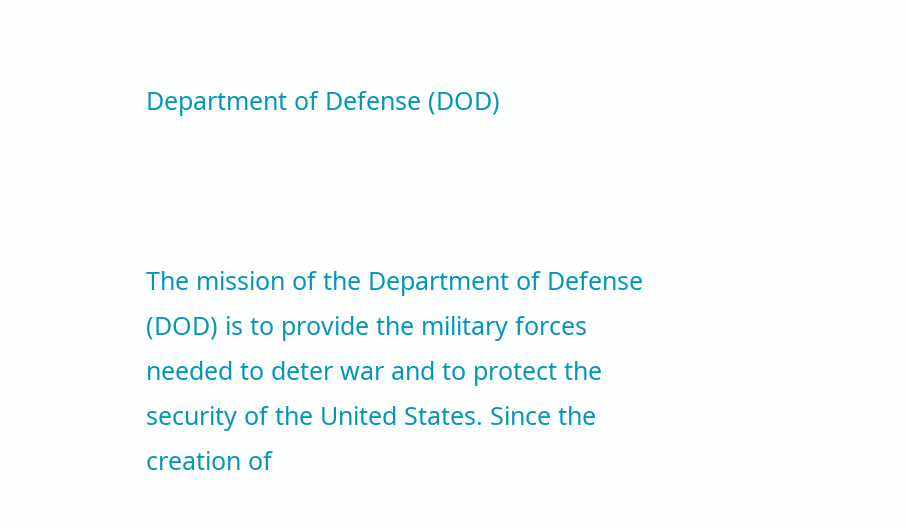Department of Defense (DOD)



The mission of the Department of Defense (DOD) is to provide the military forces needed to deter war and to protect the security of the United States. Since the creation of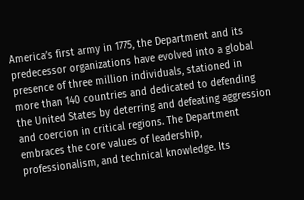America’s first army in 1775, the Department and its predecessor organizations have evolved into a global presence of three million individuals, stationed in more than 140 countries and dedicated to defending the United States by deterring and defeating aggression and coercion in critical regions. The Department embraces the core values of leadership, professionalism, and technical knowledge. Its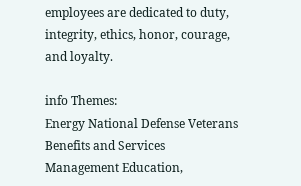employees are dedicated to duty, integrity, ethics, honor, courage, and loyalty.

info Themes:
Energy National Defense Veterans Benefits and Services Management Education,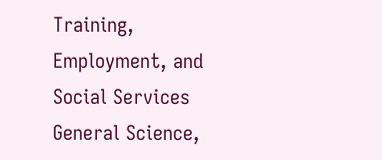Training, Employment, and Social Services General Science,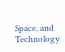Space, and Technology